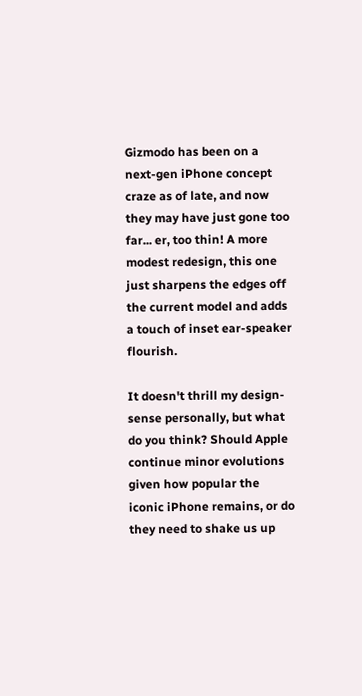Gizmodo has been on a next-gen iPhone concept craze as of late, and now they may have just gone too far... er, too thin! A more modest redesign, this one just sharpens the edges off the current model and adds a touch of inset ear-speaker flourish.

It doesn't thrill my design-sense personally, but what do you think? Should Apple continue minor evolutions given how popular the iconic iPhone remains, or do they need to shake us up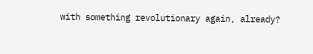with something revolutionary again, already?